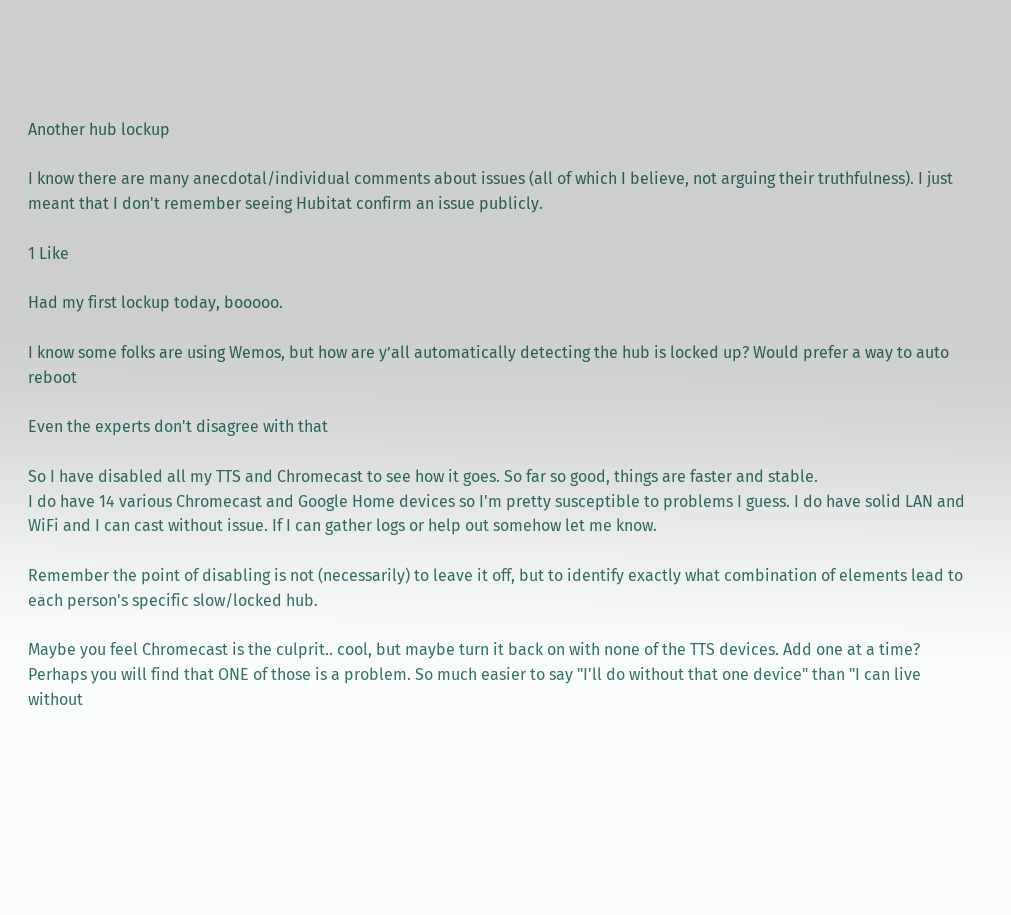Another hub lockup

I know there are many anecdotal/individual comments about issues (all of which I believe, not arguing their truthfulness). I just meant that I don't remember seeing Hubitat confirm an issue publicly.

1 Like

Had my first lockup today, booooo.

I know some folks are using Wemos, but how are y’all automatically detecting the hub is locked up? Would prefer a way to auto reboot

Even the experts don't disagree with that

So I have disabled all my TTS and Chromecast to see how it goes. So far so good, things are faster and stable.
I do have 14 various Chromecast and Google Home devices so I'm pretty susceptible to problems I guess. I do have solid LAN and WiFi and I can cast without issue. If I can gather logs or help out somehow let me know.

Remember the point of disabling is not (necessarily) to leave it off, but to identify exactly what combination of elements lead to each person's specific slow/locked hub.

Maybe you feel Chromecast is the culprit.. cool, but maybe turn it back on with none of the TTS devices. Add one at a time? Perhaps you will find that ONE of those is a problem. So much easier to say "I'll do without that one device" than "I can live without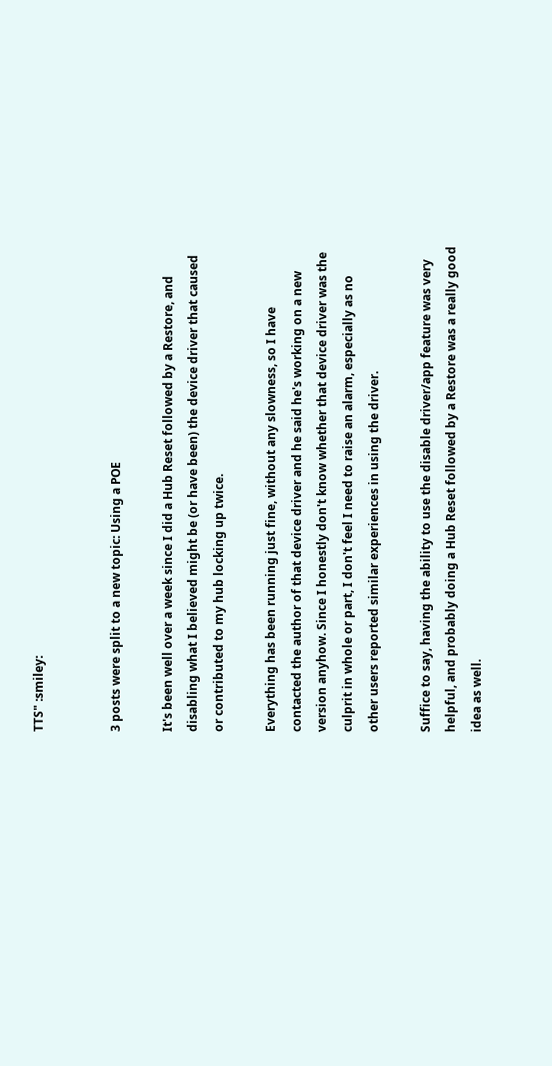TTS" :smiley:


3 posts were split to a new topic: Using a POE

It's been well over a week since I did a Hub Reset followed by a Restore, and disabling what I believed might be (or have been) the device driver that caused or contributed to my hub locking up twice.

Everything has been running just fine, without any slowness, so I have contacted the author of that device driver and he said he's working on a new version anyhow. Since I honestly don't know whether that device driver was the culprit in whole or part, I don't feel I need to raise an alarm, especially as no other users reported similar experiences in using the driver.

Suffice to say, having the ability to use the disable driver/app feature was very helpful, and probably doing a Hub Reset followed by a Restore was a really good idea as well.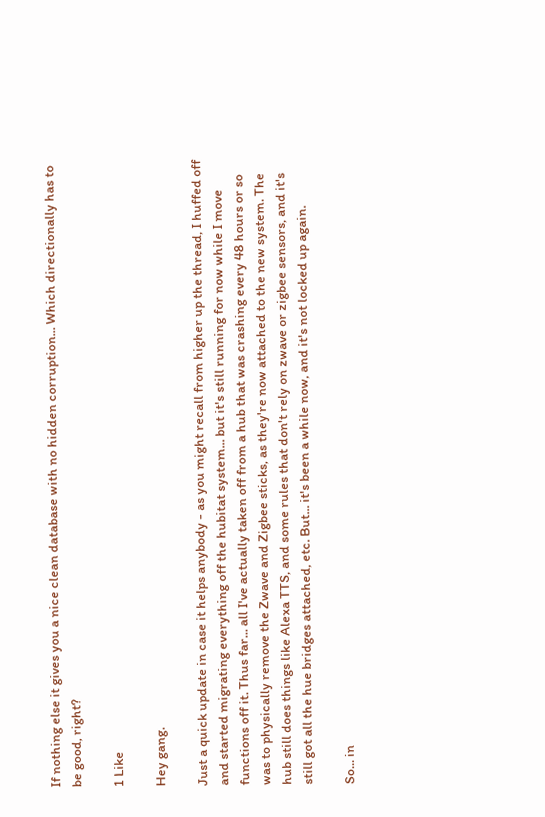If nothing else it gives you a nice clean database with no hidden corruption... Which directionally has to be good, right?

1 Like

Hey gang.

Just a quick update in case it helps anybody - as you might recall from higher up the thread, I huffed off and started migrating everything off the hubitat system... but it's still running for now while I move functions off it. Thus far... all I've actually taken off from a hub that was crashing every 48 hours or so was to physically remove the Zwave and Zigbee sticks, as they're now attached to the new system. The hub still does things like Alexa TTS, and some rules that don't rely on zwave or zigbee sensors, and it's still got all the hue bridges attached, etc. But... it's been a while now, and it's not locked up again.

So... in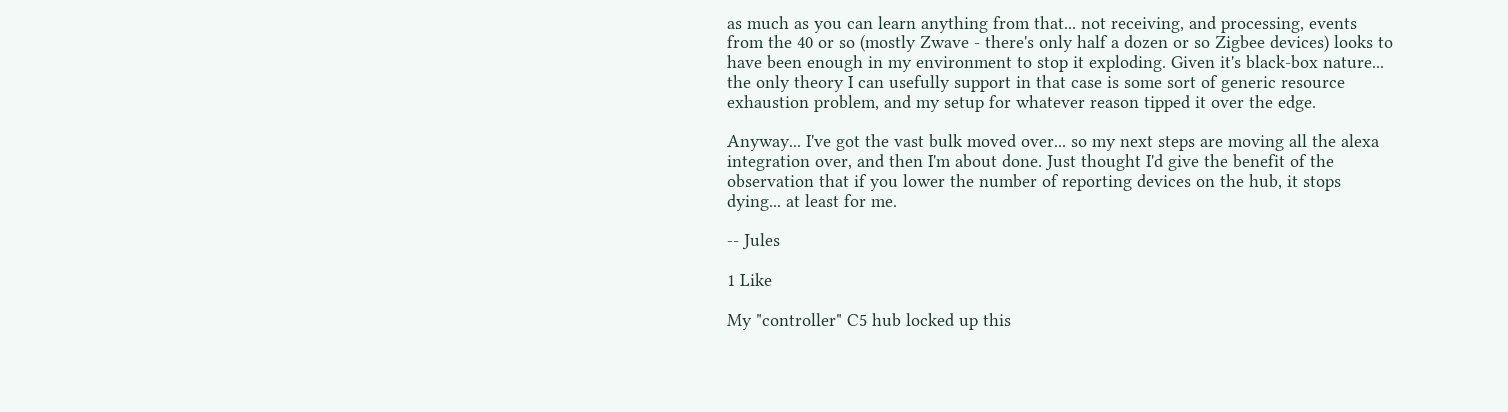as much as you can learn anything from that... not receiving, and processing, events from the 40 or so (mostly Zwave - there's only half a dozen or so Zigbee devices) looks to have been enough in my environment to stop it exploding. Given it's black-box nature... the only theory I can usefully support in that case is some sort of generic resource exhaustion problem, and my setup for whatever reason tipped it over the edge.

Anyway... I've got the vast bulk moved over... so my next steps are moving all the alexa integration over, and then I'm about done. Just thought I'd give the benefit of the observation that if you lower the number of reporting devices on the hub, it stops dying... at least for me.

-- Jules

1 Like

My "controller" C5 hub locked up this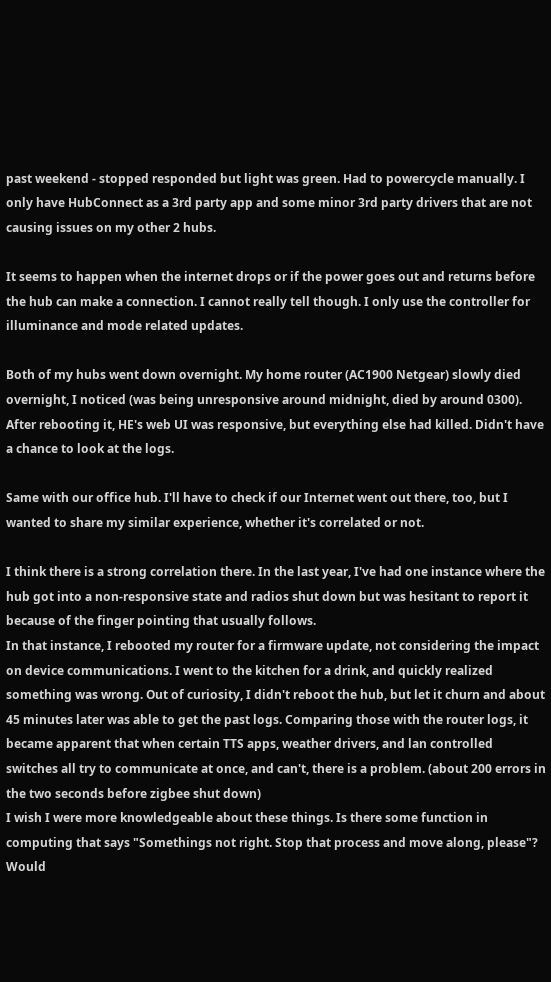past weekend - stopped responded but light was green. Had to powercycle manually. I only have HubConnect as a 3rd party app and some minor 3rd party drivers that are not causing issues on my other 2 hubs.

It seems to happen when the internet drops or if the power goes out and returns before the hub can make a connection. I cannot really tell though. I only use the controller for illuminance and mode related updates.

Both of my hubs went down overnight. My home router (AC1900 Netgear) slowly died overnight, I noticed (was being unresponsive around midnight, died by around 0300). After rebooting it, HE's web UI was responsive, but everything else had killed. Didn't have a chance to look at the logs.

Same with our office hub. I'll have to check if our Internet went out there, too, but I wanted to share my similar experience, whether it's correlated or not.

I think there is a strong correlation there. In the last year, I've had one instance where the hub got into a non-responsive state and radios shut down but was hesitant to report it because of the finger pointing that usually follows.
In that instance, I rebooted my router for a firmware update, not considering the impact on device communications. I went to the kitchen for a drink, and quickly realized something was wrong. Out of curiosity, I didn't reboot the hub, but let it churn and about 45 minutes later was able to get the past logs. Comparing those with the router logs, it became apparent that when certain TTS apps, weather drivers, and lan controlled switches all try to communicate at once, and can't, there is a problem. (about 200 errors in the two seconds before zigbee shut down)
I wish I were more knowledgeable about these things. Is there some function in computing that says "Somethings not right. Stop that process and move along, please"? Would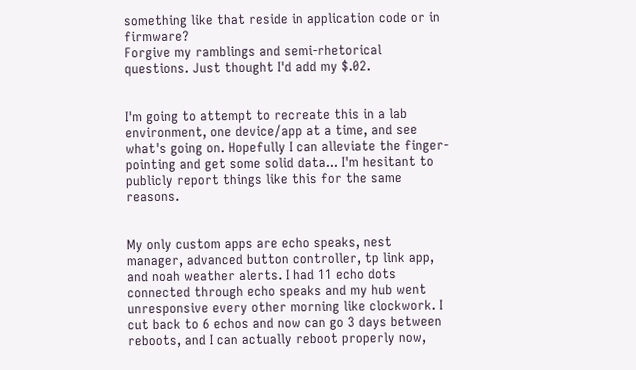something like that reside in application code or in firmware?
Forgive my ramblings and semi-rhetorical questions. Just thought I'd add my $.02.


I'm going to attempt to recreate this in a lab environment, one device/app at a time, and see what's going on. Hopefully I can alleviate the finger-pointing and get some solid data... I'm hesitant to publicly report things like this for the same reasons.


My only custom apps are echo speaks, nest manager, advanced button controller, tp link app, and noah weather alerts. I had 11 echo dots connected through echo speaks and my hub went unresponsive every other morning like clockwork. I cut back to 6 echos and now can go 3 days between reboots, and I can actually reboot properly now,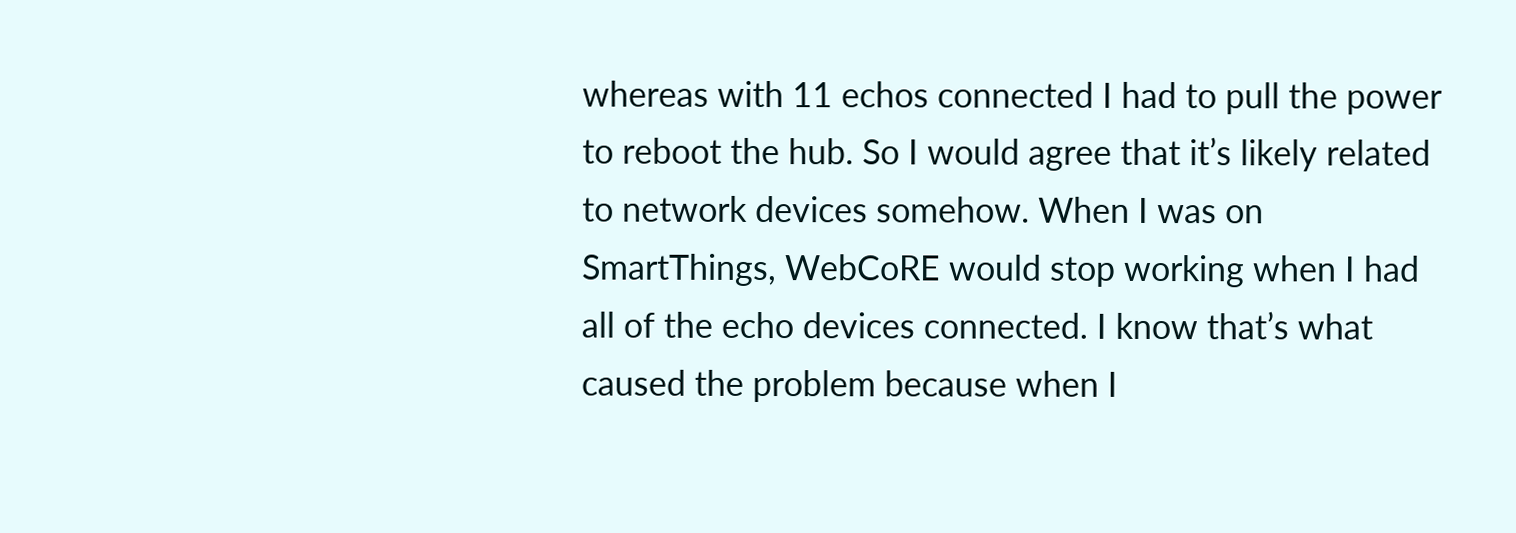whereas with 11 echos connected I had to pull the power to reboot the hub. So I would agree that it’s likely related to network devices somehow. When I was on SmartThings, WebCoRE would stop working when I had all of the echo devices connected. I know that’s what caused the problem because when I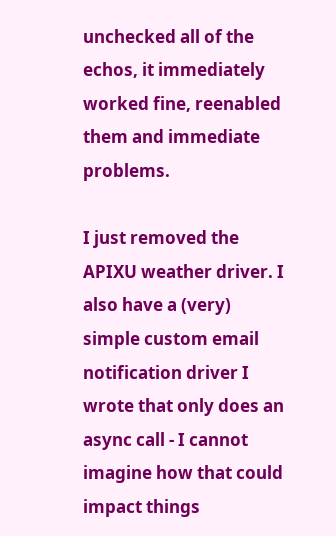unchecked all of the echos, it immediately worked fine, reenabled them and immediate problems.

I just removed the APIXU weather driver. I also have a (very) simple custom email notification driver I wrote that only does an async call - I cannot imagine how that could impact things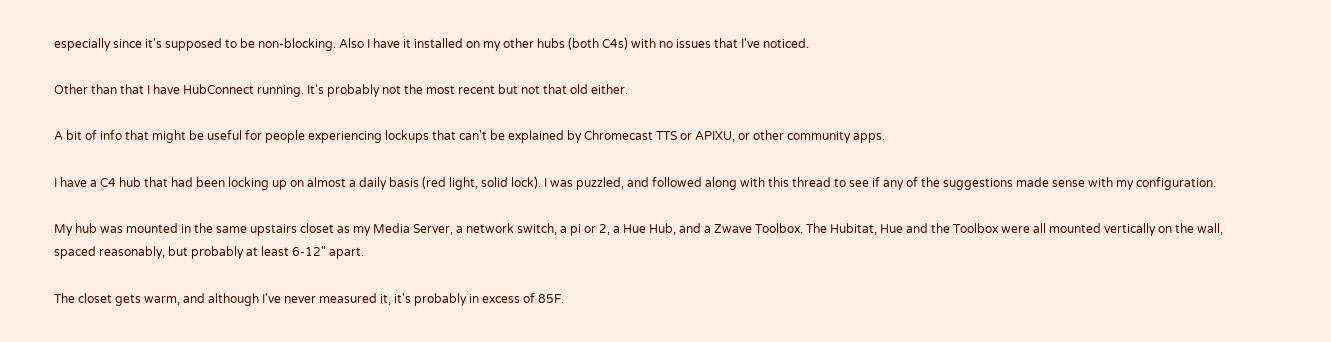especially since it's supposed to be non-blocking. Also I have it installed on my other hubs (both C4s) with no issues that I've noticed.

Other than that I have HubConnect running. It's probably not the most recent but not that old either.

A bit of info that might be useful for people experiencing lockups that can't be explained by Chromecast TTS or APIXU, or other community apps.

I have a C4 hub that had been locking up on almost a daily basis (red light, solid lock). I was puzzled, and followed along with this thread to see if any of the suggestions made sense with my configuration.

My hub was mounted in the same upstairs closet as my Media Server, a network switch, a pi or 2, a Hue Hub, and a Zwave Toolbox. The Hubitat, Hue and the Toolbox were all mounted vertically on the wall, spaced reasonably, but probably at least 6-12" apart.

The closet gets warm, and although I've never measured it, it's probably in excess of 85F.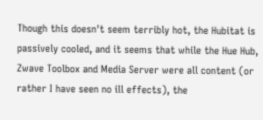Though this doesn't seem terribly hot, the Hubitat is passively cooled, and it seems that while the Hue Hub, Zwave Toolbox and Media Server were all content (or rather I have seen no ill effects), the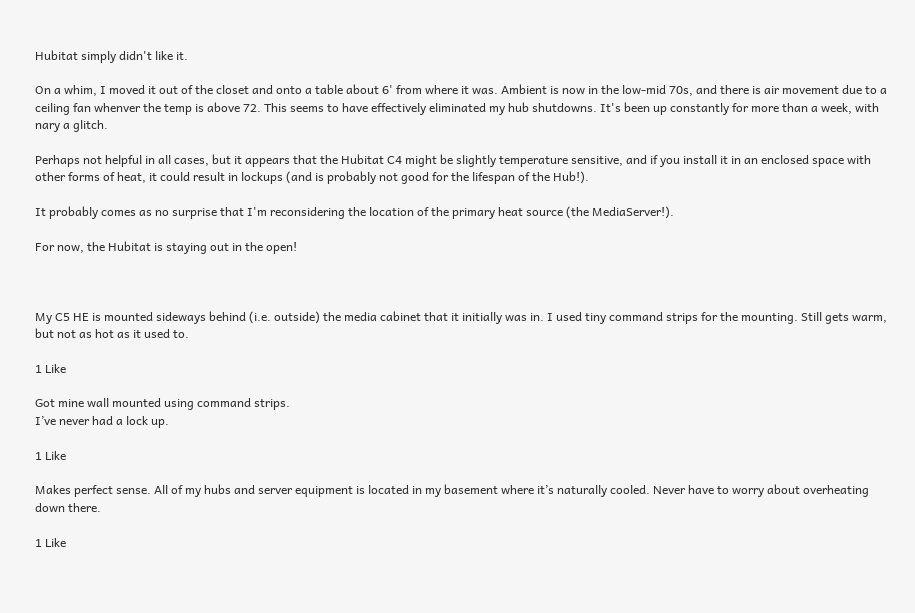Hubitat simply didn't like it.

On a whim, I moved it out of the closet and onto a table about 6' from where it was. Ambient is now in the low-mid 70s, and there is air movement due to a ceiling fan whenver the temp is above 72. This seems to have effectively eliminated my hub shutdowns. It's been up constantly for more than a week, with nary a glitch.

Perhaps not helpful in all cases, but it appears that the Hubitat C4 might be slightly temperature sensitive, and if you install it in an enclosed space with other forms of heat, it could result in lockups (and is probably not good for the lifespan of the Hub!).

It probably comes as no surprise that I'm reconsidering the location of the primary heat source (the MediaServer!).

For now, the Hubitat is staying out in the open!



My C5 HE is mounted sideways behind (i.e. outside) the media cabinet that it initially was in. I used tiny command strips for the mounting. Still gets warm, but not as hot as it used to.

1 Like

Got mine wall mounted using command strips.
I’ve never had a lock up.

1 Like

Makes perfect sense. All of my hubs and server equipment is located in my basement where it’s naturally cooled. Never have to worry about overheating down there.

1 Like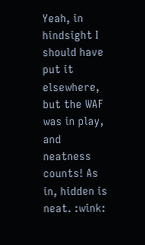Yeah, in hindsight I should have put it elsewhere, but the WAF was in play, and neatness counts! As in, hidden is neat. :wink: